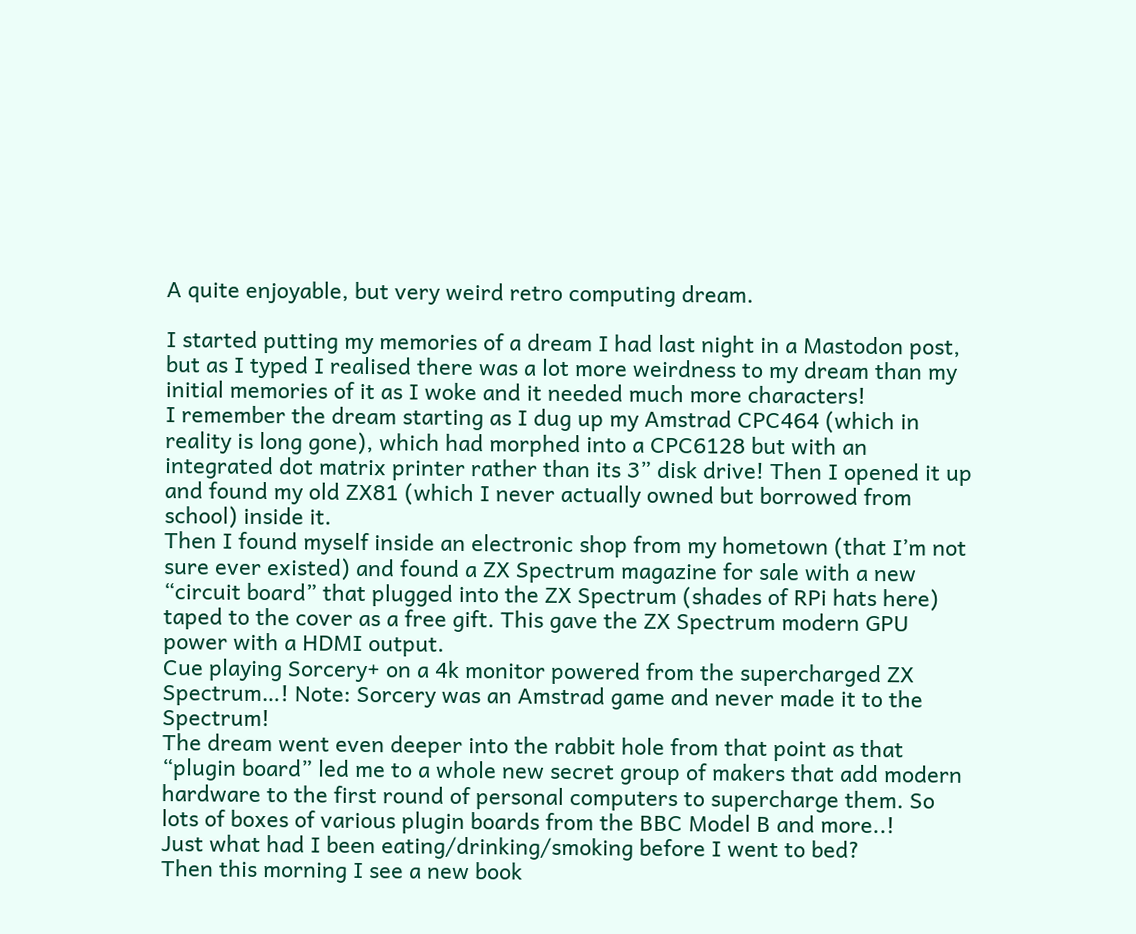A quite enjoyable, but very weird retro computing dream.

I started putting my memories of a dream I had last night in a Mastodon post, but as I typed I realised there was a lot more weirdness to my dream than my initial memories of it as I woke and it needed much more characters!
I remember the dream starting as I dug up my Amstrad CPC464 (which in reality is long gone), which had morphed into a CPC6128 but with an integrated dot matrix printer rather than its 3” disk drive! Then I opened it up and found my old ZX81 (which I never actually owned but borrowed from school) inside it.
Then I found myself inside an electronic shop from my hometown (that I’m not sure ever existed) and found a ZX Spectrum magazine for sale with a new “circuit board” that plugged into the ZX Spectrum (shades of RPi hats here) taped to the cover as a free gift. This gave the ZX Spectrum modern GPU power with a HDMI output.
Cue playing Sorcery+ on a 4k monitor powered from the supercharged ZX Spectrum…! Note: Sorcery was an Amstrad game and never made it to the Spectrum!
The dream went even deeper into the rabbit hole from that point as that “plugin board” led me to a whole new secret group of makers that add modern hardware to the first round of personal computers to supercharge them. So lots of boxes of various plugin boards from the BBC Model B and more..!
Just what had I been eating/drinking/smoking before I went to bed?
Then this morning I see a new book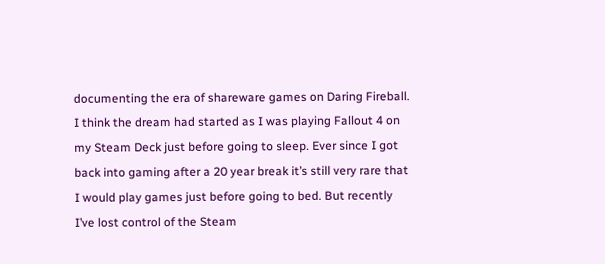documenting the era of shareware games on Daring Fireball.
I think the dream had started as I was playing Fallout 4 on my Steam Deck just before going to sleep. Ever since I got back into gaming after a 20 year break it’s still very rare that I would play games just before going to bed. But recently I’ve lost control of the Steam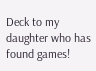Deck to my daughter who has found games!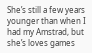She’s still a few years younger than when I had my Amstrad, but she’s loves games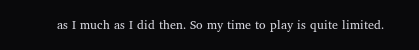as I much as I did then. So my time to play is quite limited.